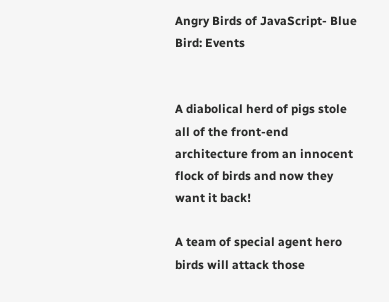Angry Birds of JavaScript- Blue Bird: Events


A diabolical herd of pigs stole all of the front-end architecture from an innocent flock of birds and now they want it back!

A team of special agent hero birds will attack those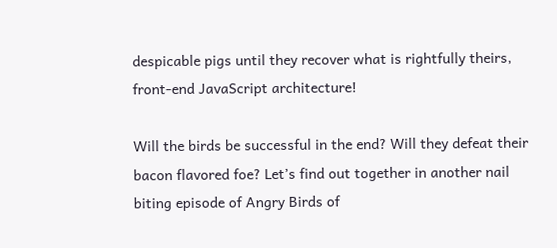despicable pigs until they recover what is rightfully theirs, front-end JavaScript architecture!

Will the birds be successful in the end? Will they defeat their bacon flavored foe? Let’s find out together in another nail biting episode of Angry Birds of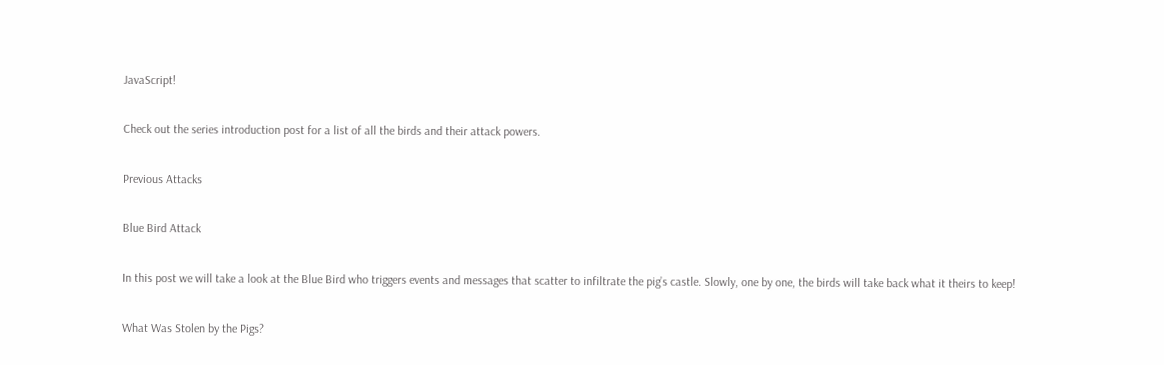JavaScript!

Check out the series introduction post for a list of all the birds and their attack powers.

Previous Attacks

Blue Bird Attack

In this post we will take a look at the Blue Bird who triggers events and messages that scatter to infiltrate the pig’s castle. Slowly, one by one, the birds will take back what it theirs to keep!

What Was Stolen by the Pigs?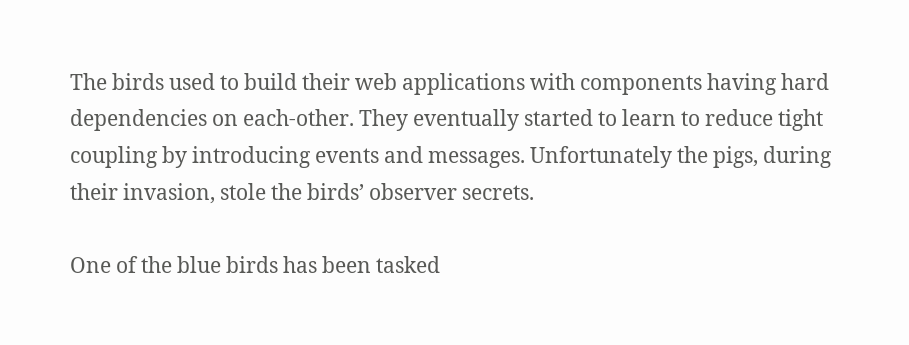The birds used to build their web applications with components having hard dependencies on each-other. They eventually started to learn to reduce tight coupling by introducing events and messages. Unfortunately the pigs, during their invasion, stole the birds’ observer secrets.

One of the blue birds has been tasked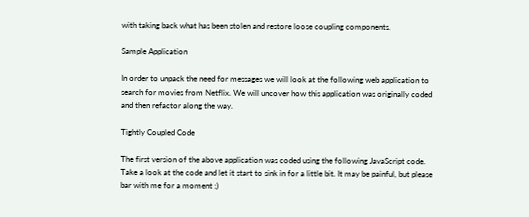with taking back what has been stolen and restore loose coupling components.

Sample Application

In order to unpack the need for messages we will look at the following web application to search for movies from Netflix. We will uncover how this application was originally coded and then refactor along the way.

Tightly Coupled Code

The first version of the above application was coded using the following JavaScript code. Take a look at the code and let it start to sink in for a little bit. It may be painful, but please bar with me for a moment ;)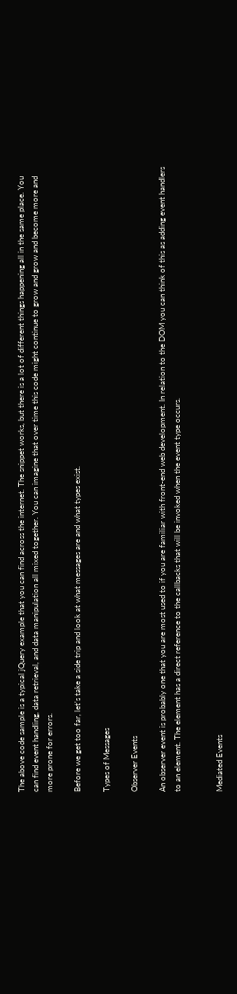The above code sample is a typical jQuery example that you can find across the internet. The snippet works, but there is a lot of different things happening all in the same place. You can find event handling, data retrieval, and data manipulation all mixed together. You can imagine that over time this code might continue to grow and grow and become more and more prone for errors.

Before we get too far, let’s take a side trip and look at what messages are and what types exist.

Types of Messages

Observer Events

An observer event is probably one that you are most used to if you are familiar with front-end web development. In relation to the DOM you can think of this as adding event handlers to an element. The element has a direct reference to the callbacks that will be invoked when the event type occurs.


Mediated Events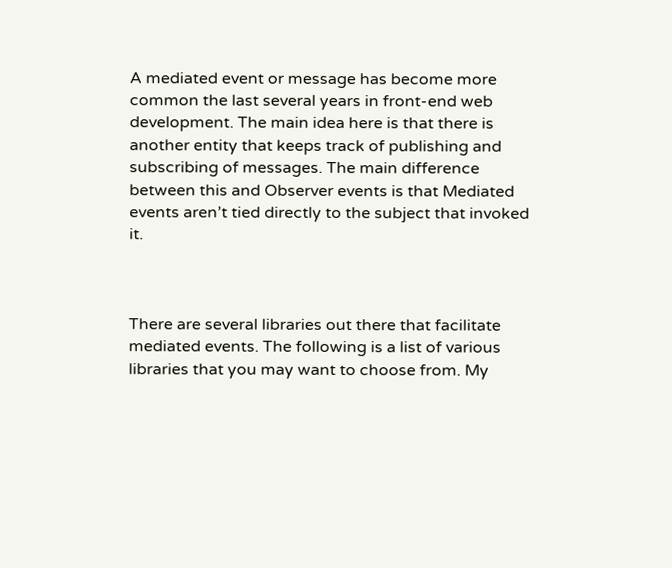A mediated event or message has become more common the last several years in front-end web development. The main idea here is that there is another entity that keeps track of publishing and subscribing of messages. The main difference between this and Observer events is that Mediated events aren’t tied directly to the subject that invoked it.



There are several libraries out there that facilitate mediated events. The following is a list of various libraries that you may want to choose from. My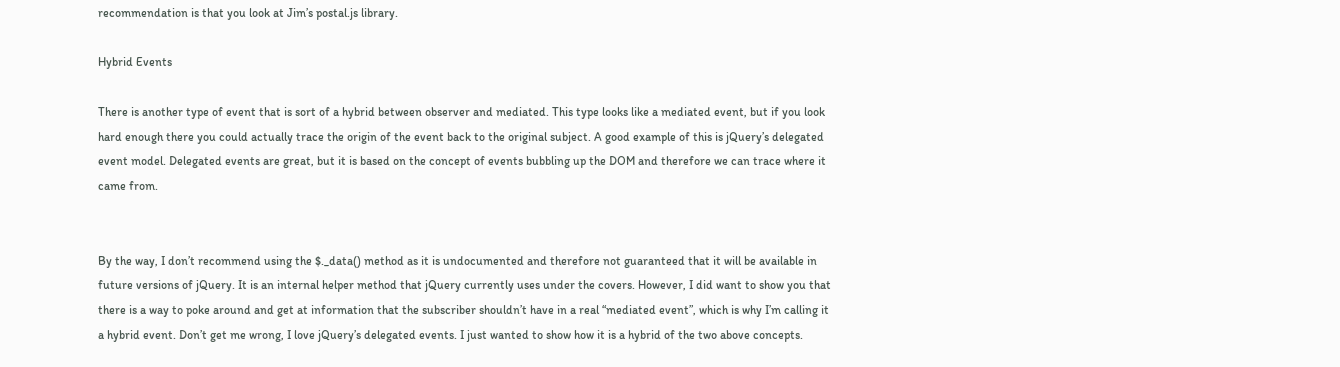recommendation is that you look at Jim’s postal.js library.

Hybrid Events

There is another type of event that is sort of a hybrid between observer and mediated. This type looks like a mediated event, but if you look hard enough there you could actually trace the origin of the event back to the original subject. A good example of this is jQuery’s delegated event model. Delegated events are great, but it is based on the concept of events bubbling up the DOM and therefore we can trace where it came from.


By the way, I don’t recommend using the $._data() method as it is undocumented and therefore not guaranteed that it will be available in future versions of jQuery. It is an internal helper method that jQuery currently uses under the covers. However, I did want to show you that there is a way to poke around and get at information that the subscriber shouldn’t have in a real “mediated event”, which is why I’m calling it a hybrid event. Don’t get me wrong, I love jQuery’s delegated events. I just wanted to show how it is a hybrid of the two above concepts.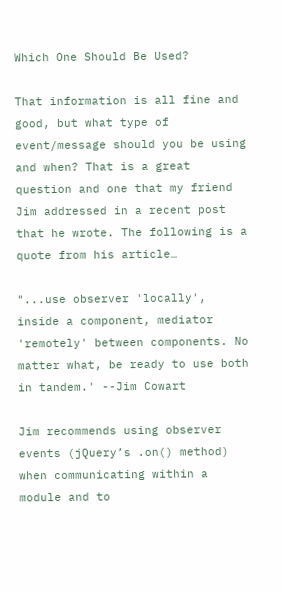Which One Should Be Used?

That information is all fine and good, but what type of event/message should you be using and when? That is a great question and one that my friend Jim addressed in a recent post that he wrote. The following is a quote from his article…

"...use observer 'locally', inside a component, mediator 'remotely' between components. No matter what, be ready to use both in tandem.' --Jim Cowart

Jim recommends using observer events (jQuery’s .on() method) when communicating within a module and to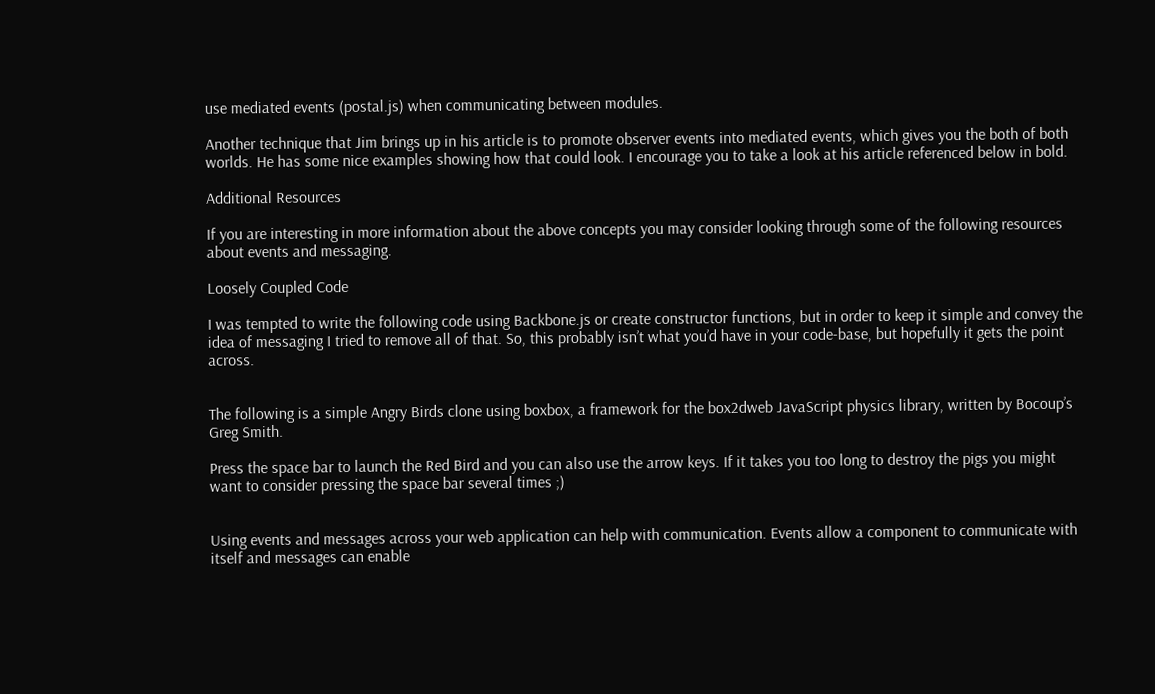use mediated events (postal.js) when communicating between modules.

Another technique that Jim brings up in his article is to promote observer events into mediated events, which gives you the both of both worlds. He has some nice examples showing how that could look. I encourage you to take a look at his article referenced below in bold.

Additional Resources

If you are interesting in more information about the above concepts you may consider looking through some of the following resources about events and messaging.

Loosely Coupled Code

I was tempted to write the following code using Backbone.js or create constructor functions, but in order to keep it simple and convey the idea of messaging I tried to remove all of that. So, this probably isn’t what you’d have in your code-base, but hopefully it gets the point across.


The following is a simple Angry Birds clone using boxbox, a framework for the box2dweb JavaScript physics library, written by Bocoup’s Greg Smith.

Press the space bar to launch the Red Bird and you can also use the arrow keys. If it takes you too long to destroy the pigs you might want to consider pressing the space bar several times ;)


Using events and messages across your web application can help with communication. Events allow a component to communicate with itself and messages can enable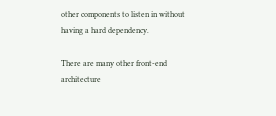other components to listen in without having a hard dependency.

There are many other front-end architecture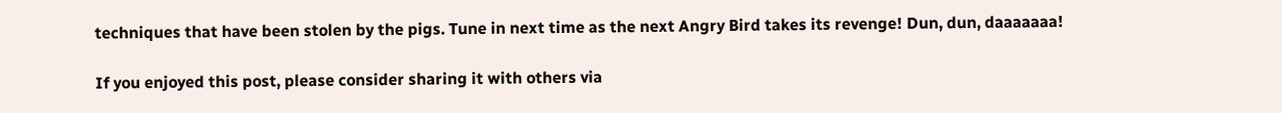techniques that have been stolen by the pigs. Tune in next time as the next Angry Bird takes its revenge! Dun, dun, daaaaaaa!

If you enjoyed this post, please consider sharing it with others via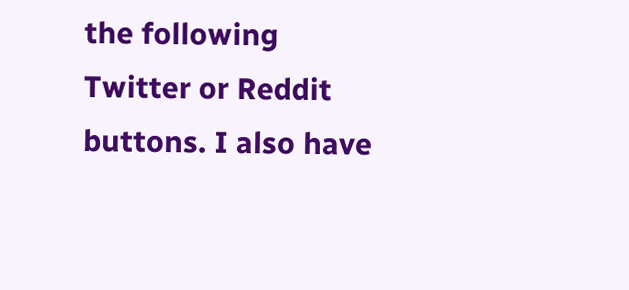the following Twitter or Reddit buttons. I also have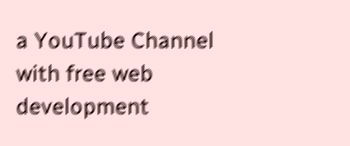a YouTube Channel with free web development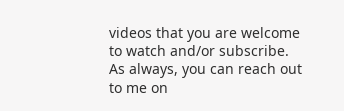videos that you are welcome to watch and/or subscribe. As always, you can reach out to me on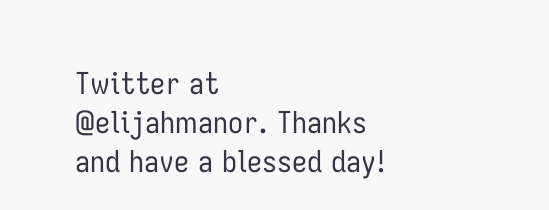Twitter at @elijahmanor. Thanks and have a blessed day!